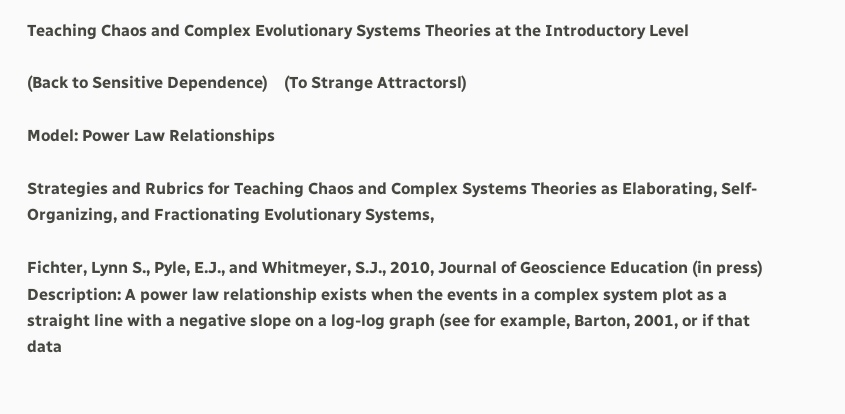Teaching Chaos and Complex Evolutionary Systems Theories at the Introductory Level

(Back to Sensitive Dependence)    (To Strange Attractorsl)

Model: Power Law Relationships

Strategies and Rubrics for Teaching Chaos and Complex Systems Theories as Elaborating, Self-Organizing, and Fractionating Evolutionary Systems,

Fichter, Lynn S., Pyle, E.J., and Whitmeyer, S.J., 2010, Journal of Geoscience Education (in press)
Description: A power law relationship exists when the events in a complex system plot as a straight line with a negative slope on a log-log graph (see for example, Barton, 2001, or if that data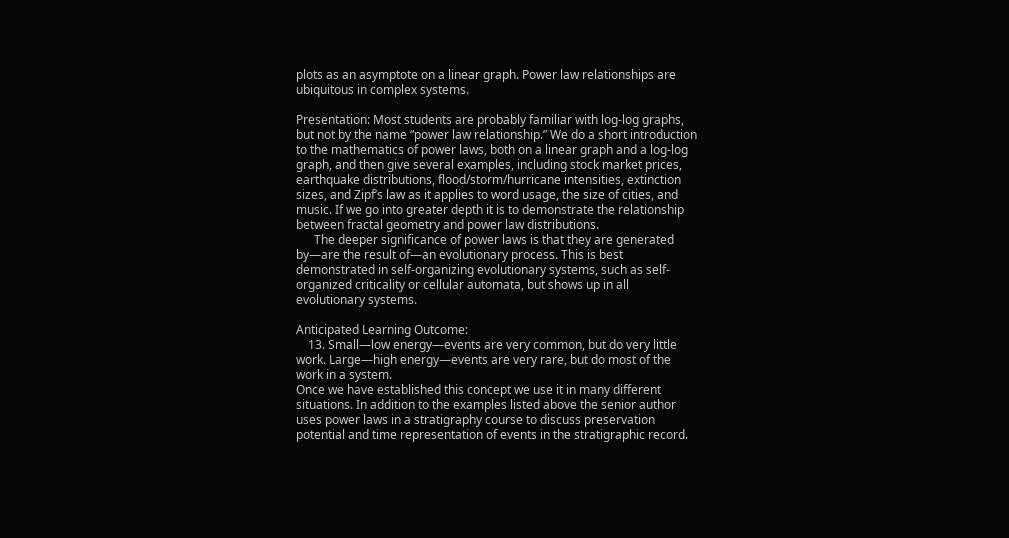plots as an asymptote on a linear graph. Power law relationships are ubiquitous in complex systems.

Presentation: Most students are probably familiar with log-log graphs, but not by the name “power law relationship.” We do a short introduction to the mathematics of power laws, both on a linear graph and a log-log graph, and then give several examples, including stock market prices, earthquake distributions, flood/storm/hurricane intensities, extinction sizes, and Zipf’s law as it applies to word usage, the size of cities, and music. If we go into greater depth it is to demonstrate the relationship between fractal geometry and power law distributions.
      The deeper significance of power laws is that they are generated by—are the result of—an evolutionary process. This is best demonstrated in self-organizing evolutionary systems, such as self-organized criticality or cellular automata, but shows up in all evolutionary systems.

Anticipated Learning Outcome:
    13. Small—low energy—events are very common, but do very little work. Large—high energy—events are very rare, but do most of the work in a system.
Once we have established this concept we use it in many different situations. In addition to the examples listed above the senior author uses power laws in a stratigraphy course to discuss preservation potential and time representation of events in the stratigraphic record.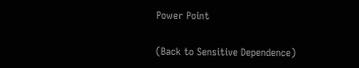Power Point

(Back to Sensitive Dependence)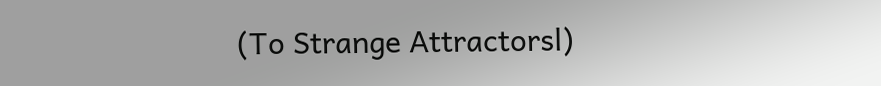(To Strange Attractorsl)